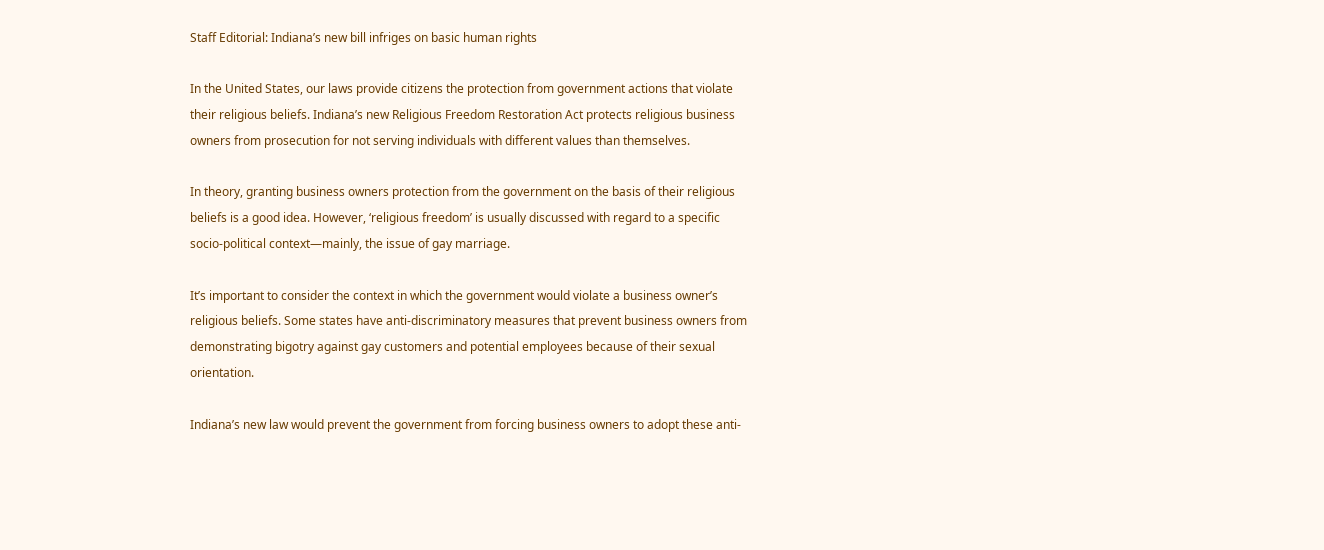Staff Editorial: Indiana’s new bill infriges on basic human rights

In the United States, our laws provide citizens the protection from government actions that violate their religious beliefs. Indiana’s new Religious Freedom Restoration Act protects religious business owners from prosecution for not serving individuals with different values than themselves.

In theory, granting business owners protection from the government on the basis of their religious beliefs is a good idea. However, ‘religious freedom’ is usually discussed with regard to a specific socio-political context—mainly, the issue of gay marriage.

It’s important to consider the context in which the government would violate a business owner’s religious beliefs. Some states have anti-discriminatory measures that prevent business owners from demonstrating bigotry against gay customers and potential employees because of their sexual orientation.

Indiana’s new law would prevent the government from forcing business owners to adopt these anti-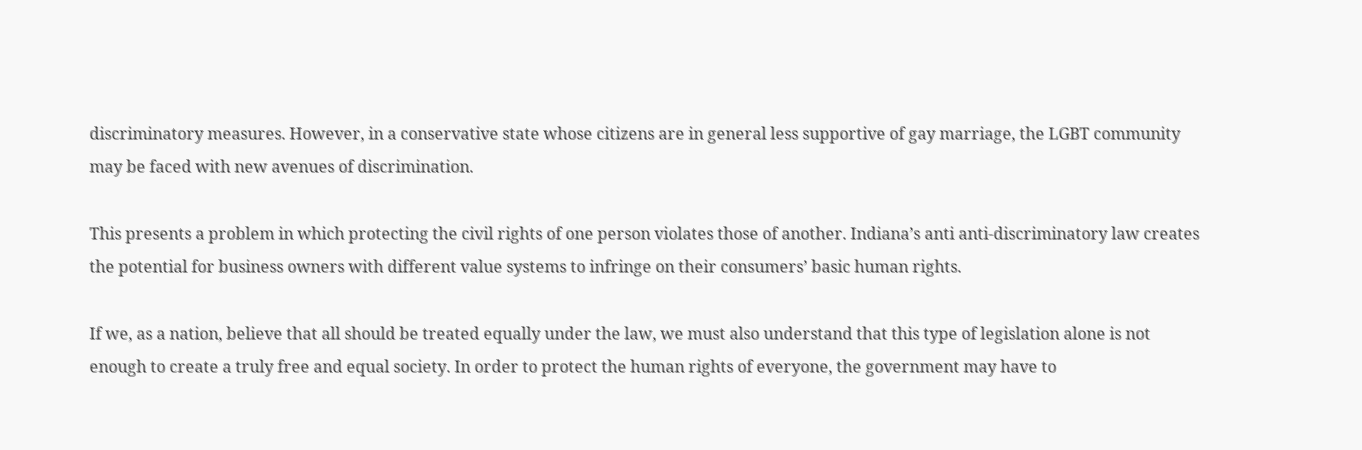discriminatory measures. However, in a conservative state whose citizens are in general less supportive of gay marriage, the LGBT community may be faced with new avenues of discrimination.

This presents a problem in which protecting the civil rights of one person violates those of another. Indiana’s anti anti-discriminatory law creates the potential for business owners with different value systems to infringe on their consumers’ basic human rights.

If we, as a nation, believe that all should be treated equally under the law, we must also understand that this type of legislation alone is not enough to create a truly free and equal society. In order to protect the human rights of everyone, the government may have to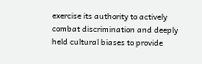exercise its authority to actively combat discrimination and deeply held cultural biases to provide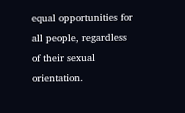equal opportunities for all people, regardless of their sexual orientation.